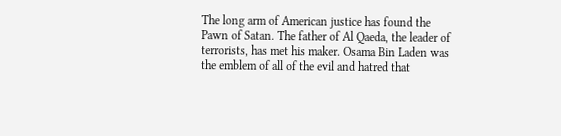The long arm of American justice has found the Pawn of Satan. The father of Al Qaeda, the leader of terrorists, has met his maker. Osama Bin Laden was the emblem of all of the evil and hatred that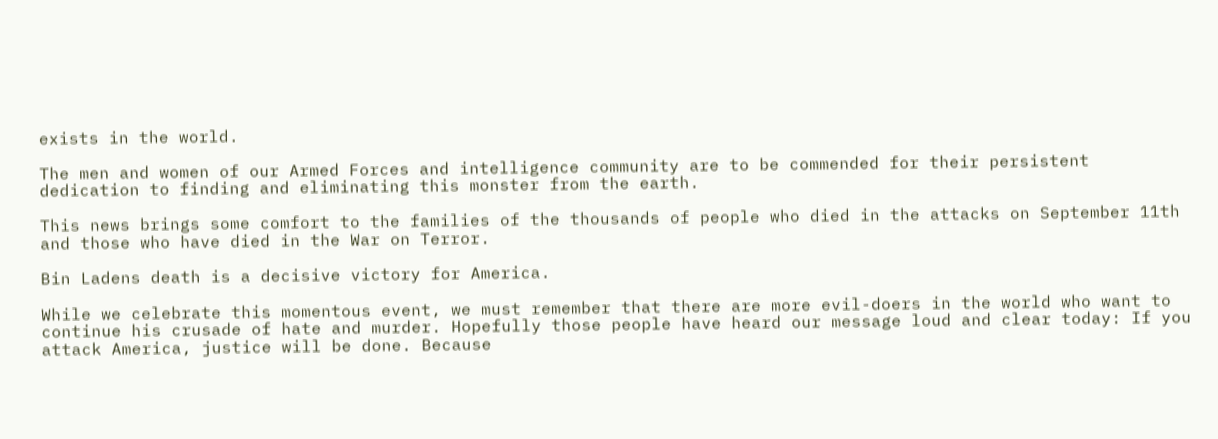exists in the world.

The men and women of our Armed Forces and intelligence community are to be commended for their persistent dedication to finding and eliminating this monster from the earth.

This news brings some comfort to the families of the thousands of people who died in the attacks on September 11th and those who have died in the War on Terror.

Bin Ladens death is a decisive victory for America.

While we celebrate this momentous event, we must remember that there are more evil-doers in the world who want to continue his crusade of hate and murder. Hopefully those people have heard our message loud and clear today: If you attack America, justice will be done. Because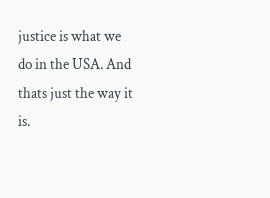justice is what we do in the USA. And thats just the way it is.